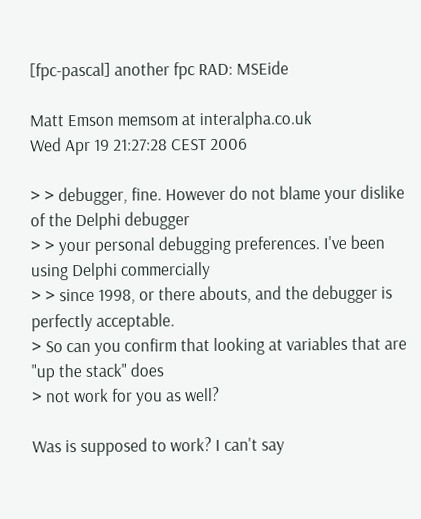[fpc-pascal] another fpc RAD: MSEide

Matt Emson memsom at interalpha.co.uk
Wed Apr 19 21:27:28 CEST 2006

> > debugger, fine. However do not blame your dislike of the Delphi debugger
> > your personal debugging preferences. I've been using Delphi commercially
> > since 1998, or there abouts, and the debugger is perfectly acceptable.
> So can you confirm that looking at variables that are "up the stack" does
> not work for you as well?

Was is supposed to work? I can't say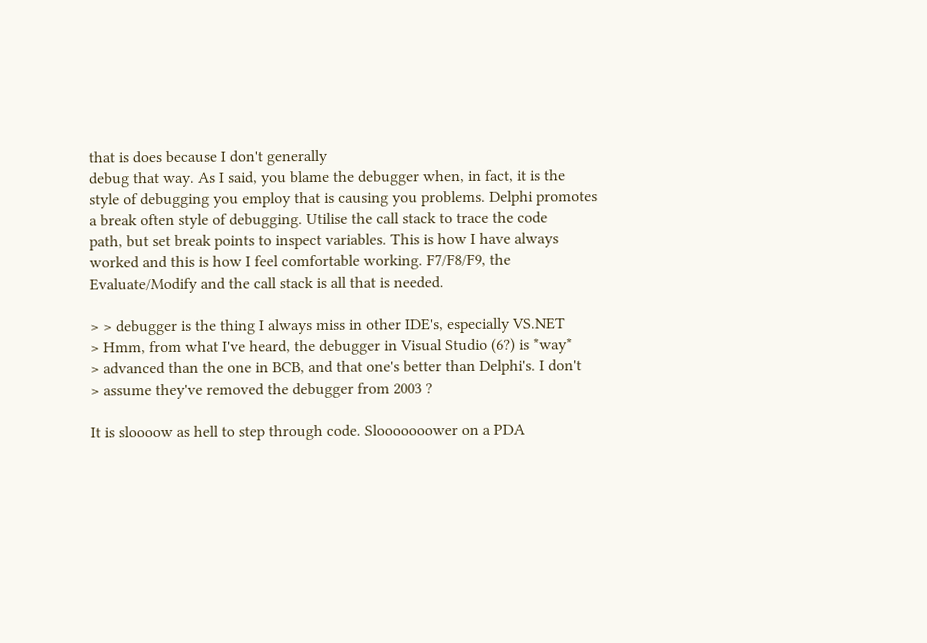that is does because I don't generally
debug that way. As I said, you blame the debugger when, in fact, it is the
style of debugging you employ that is causing you problems. Delphi promotes
a break often style of debugging. Utilise the call stack to trace the code
path, but set break points to inspect variables. This is how I have always
worked and this is how I feel comfortable working. F7/F8/F9, the
Evaluate/Modify and the call stack is all that is needed.

> > debugger is the thing I always miss in other IDE's, especially VS.NET
> Hmm, from what I've heard, the debugger in Visual Studio (6?) is *way*
> advanced than the one in BCB, and that one's better than Delphi's. I don't
> assume they've removed the debugger from 2003 ?

It is sloooow as hell to step through code. Slooooooower on a PDA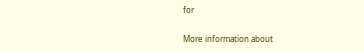for

More information about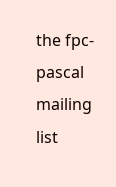the fpc-pascal mailing list